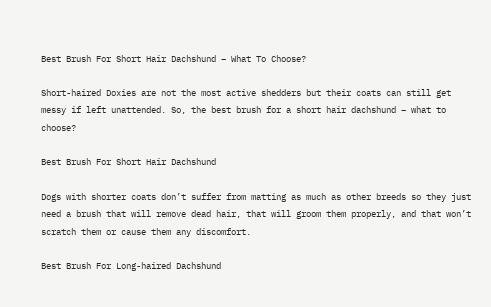Best Brush For Short Hair Dachshund – What To Choose?

Short-haired Doxies are not the most active shedders but their coats can still get messy if left unattended. So, the best brush for a short hair dachshund – what to choose?

Best Brush For Short Hair Dachshund

Dogs with shorter coats don’t suffer from matting as much as other breeds so they just need a brush that will remove dead hair, that will groom them properly, and that won’t scratch them or cause them any discomfort.

Best Brush For Long-haired Dachshund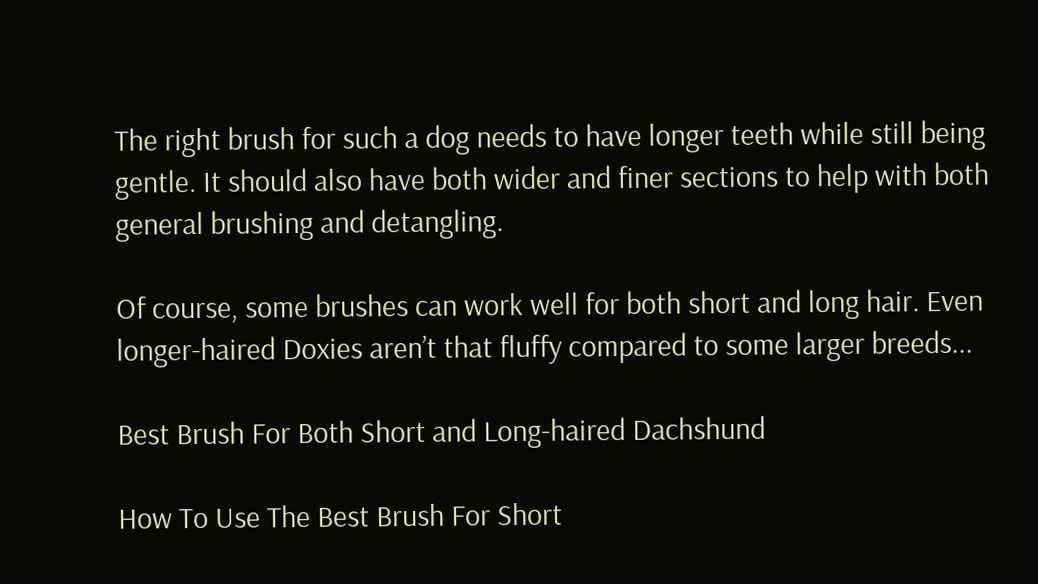The right brush for such a dog needs to have longer teeth while still being gentle. It should also have both wider and finer sections to help with both general brushing and detangling.

Of course, some brushes can work well for both short and long hair. Even longer-haired Doxies aren’t that fluffy compared to some larger breeds...

Best Brush For Both Short and Long-haired Dachshund

How To Use The Best Brush For Short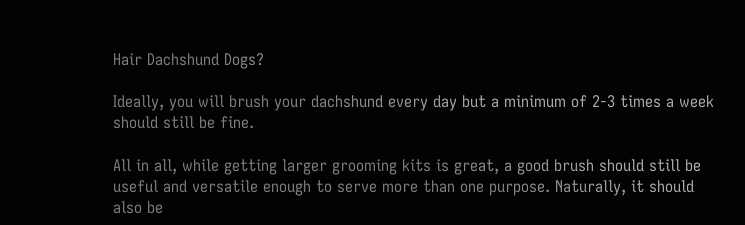Hair Dachshund Dogs?

Ideally, you will brush your dachshund every day but a minimum of 2-3 times a week should still be fine.

All in all, while getting larger grooming kits is great, a good brush should still be useful and versatile enough to serve more than one purpose. Naturally, it should also be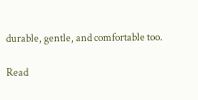durable, gentle, and comfortable too.

Read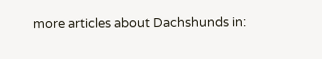more articles about Dachshunds in: